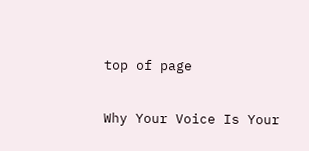top of page

Why Your Voice Is Your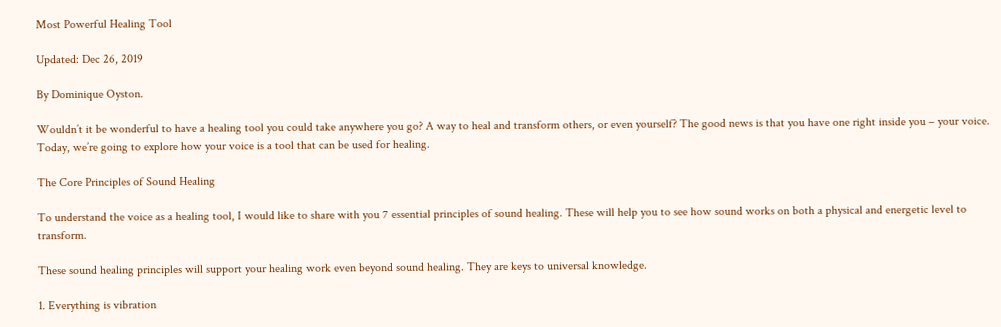Most Powerful Healing Tool

Updated: Dec 26, 2019

By Dominique Oyston.

Wouldn’t it be wonderful to have a healing tool you could take anywhere you go? A way to heal and transform others, or even yourself? The good news is that you have one right inside you – your voice. Today, we’re going to explore how your voice is a tool that can be used for healing.

The Core Principles of Sound Healing

To understand the voice as a healing tool, I would like to share with you 7 essential principles of sound healing. These will help you to see how sound works on both a physical and energetic level to transform.

These sound healing principles will support your healing work even beyond sound healing. They are keys to universal knowledge.

1. Everything is vibration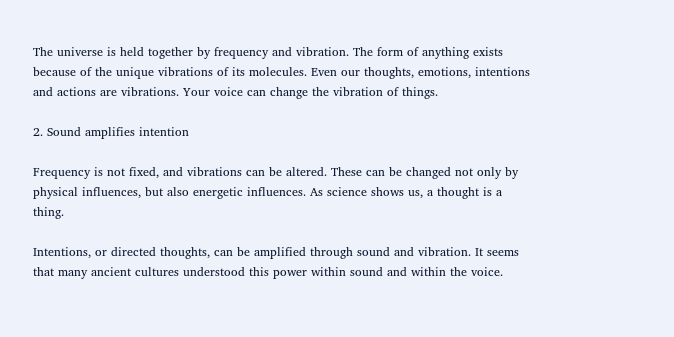The universe is held together by frequency and vibration. The form of anything exists because of the unique vibrations of its molecules. Even our thoughts, emotions, intentions and actions are vibrations. Your voice can change the vibration of things.

2. Sound amplifies intention

Frequency is not fixed, and vibrations can be altered. These can be changed not only by physical influences, but also energetic influences. As science shows us, a thought is a thing.

Intentions, or directed thoughts, can be amplified through sound and vibration. It seems that many ancient cultures understood this power within sound and within the voice.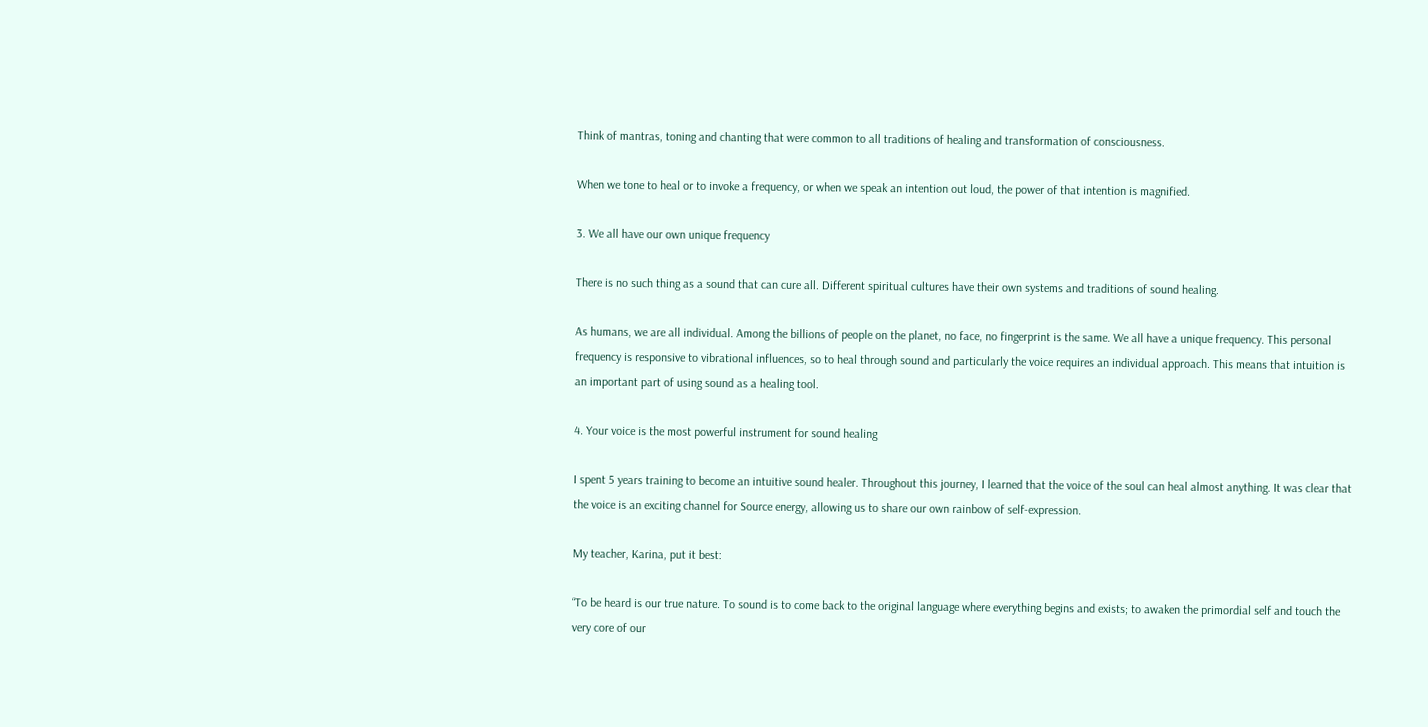Think of mantras, toning and chanting that were common to all traditions of healing and transformation of consciousness.

When we tone to heal or to invoke a frequency, or when we speak an intention out loud, the power of that intention is magnified.

3. We all have our own unique frequency

There is no such thing as a sound that can cure all. Different spiritual cultures have their own systems and traditions of sound healing.

As humans, we are all individual. Among the billions of people on the planet, no face, no fingerprint is the same. We all have a unique frequency. This personal frequency is responsive to vibrational influences, so to heal through sound and particularly the voice requires an individual approach. This means that intuition is an important part of using sound as a healing tool.

4. Your voice is the most powerful instrument for sound healing

I spent 5 years training to become an intuitive sound healer. Throughout this journey, I learned that the voice of the soul can heal almost anything. It was clear that the voice is an exciting channel for Source energy, allowing us to share our own rainbow of self-expression.

My teacher, Karina, put it best:

“To be heard is our true nature. To sound is to come back to the original language where everything begins and exists; to awaken the primordial self and touch the very core of our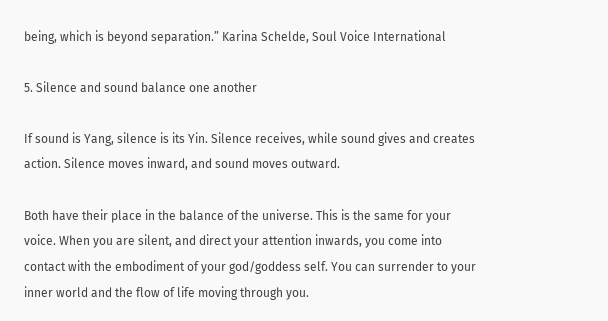being, which is beyond separation.” Karina Schelde, Soul Voice International

5. Silence and sound balance one another

If sound is Yang, silence is its Yin. Silence receives, while sound gives and creates action. Silence moves inward, and sound moves outward.

Both have their place in the balance of the universe. This is the same for your voice. When you are silent, and direct your attention inwards, you come into contact with the embodiment of your god/goddess self. You can surrender to your inner world and the flow of life moving through you.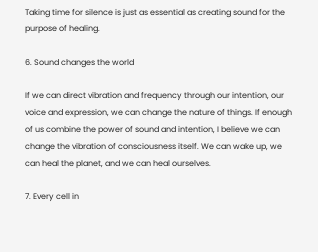Taking time for silence is just as essential as creating sound for the purpose of healing.

6. Sound changes the world

If we can direct vibration and frequency through our intention, our voice and expression, we can change the nature of things. If enough of us combine the power of sound and intention, I believe we can change the vibration of consciousness itself. We can wake up, we can heal the planet, and we can heal ourselves.

7. Every cell in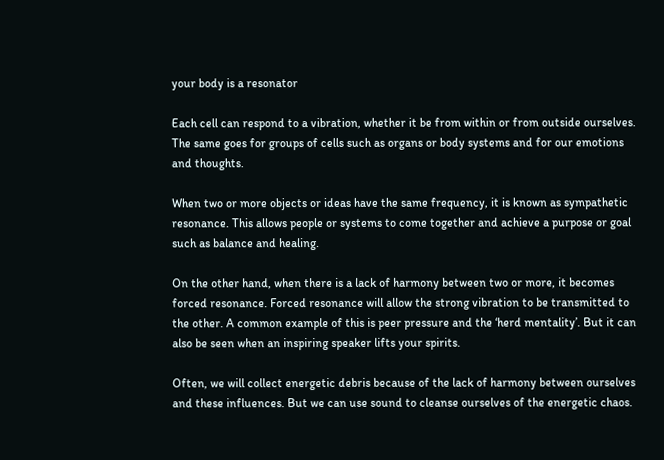your body is a resonator

Each cell can respond to a vibration, whether it be from within or from outside ourselves. The same goes for groups of cells such as organs or body systems and for our emotions and thoughts.

When two or more objects or ideas have the same frequency, it is known as sympathetic resonance. This allows people or systems to come together and achieve a purpose or goal such as balance and healing.

On the other hand, when there is a lack of harmony between two or more, it becomes forced resonance. Forced resonance will allow the strong vibration to be transmitted to the other. A common example of this is peer pressure and the ‘herd mentality’. But it can also be seen when an inspiring speaker lifts your spirits.

Often, we will collect energetic debris because of the lack of harmony between ourselves and these influences. But we can use sound to cleanse ourselves of the energetic chaos.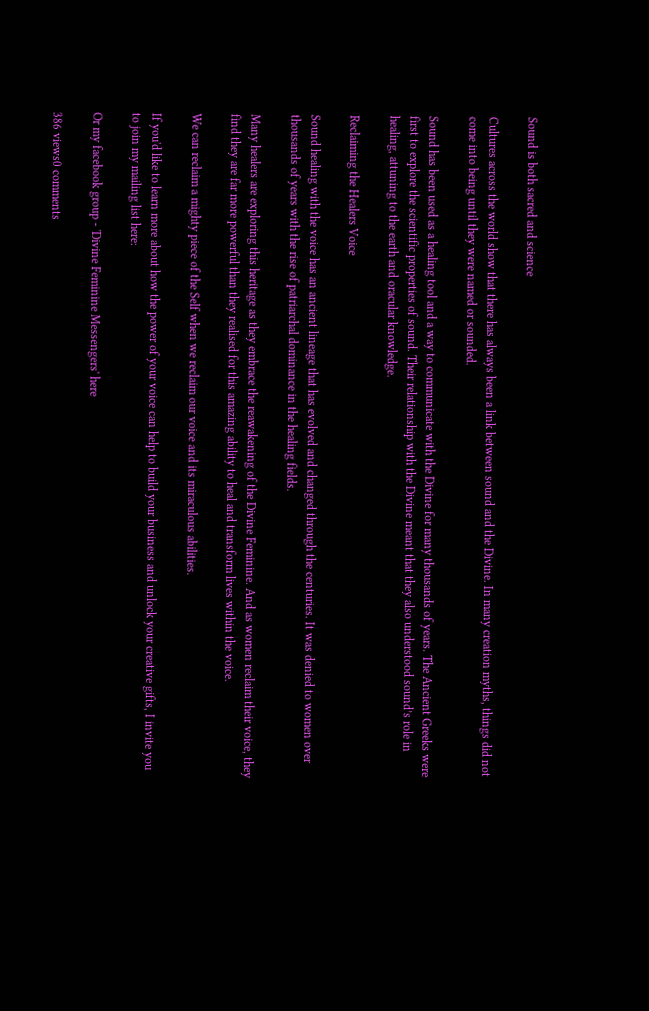Sound is both sacred and science

Cultures across the world show that there has always been a link between sound and the Divine. In many creation myths, things did not come into being until they were named or sounded.

Sound has been used as a healing tool and a way to communicate with the Divine for many thousands of years. The Ancient Greeks were first to explore the scientific properties of sound. Their relationship with the Divine meant that they also understood sound’s role in healing, attuning to the earth and oracular knowledge.

Reclaiming the Healers Voice

Sound healing with the voice has an ancient lineage that has evolved and changed through the centuries. It was denied to women over thousands of years with the rise of patriarchal dominance in the healing fields.

Many healers are exploring this heritage as they embrace the reawakening of the Divine Feminine. And as women reclaim their voice, they find they are far more powerful than they realised for this amazing ability to heal and transform lives within the voice.

We can reclaim a mighty piece of the Self when we reclaim our voice and its miraculous abilities.

If you'd like to learn more about how the power of your voice can help to build your business and unlock your creative gifts, I invite you to join my mailing list here:

Or my facebook group - 'Divine Feminine Messengers' here

386 views0 comments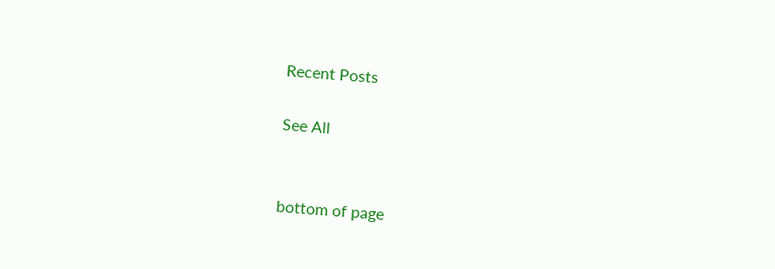Recent Posts

See All


bottom of page